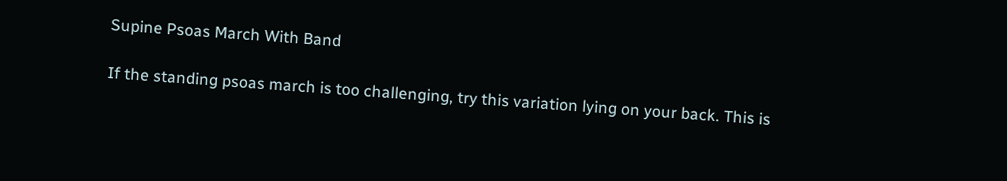Supine Psoas March With Band

If the standing psoas march is too challenging, try this variation lying on your back. This is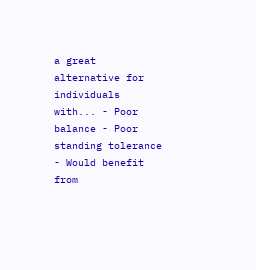a great alternative for individuals with... - Poor balance - Poor standing tolerance - Would benefit from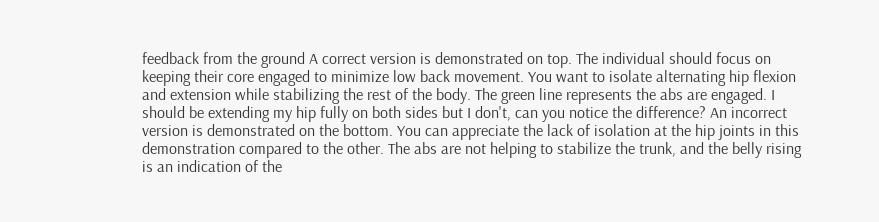feedback from the ground A correct version is demonstrated on top. The individual should focus on keeping their core engaged to minimize low back movement. You want to isolate alternating hip flexion and extension while stabilizing the rest of the body. The green line represents the abs are engaged. I should be extending my hip fully on both sides but I don't, can you notice the difference? An incorrect version is demonstrated on the bottom. You can appreciate the lack of isolation at the hip joints in this demonstration compared to the other. The abs are not helping to stabilize the trunk, and the belly rising is an indication of the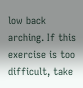low back arching. If this exercise is too difficult, take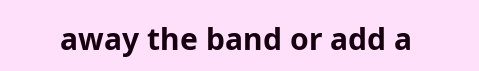away the band or add a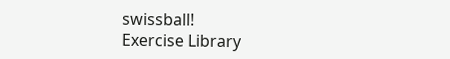swissball!
Exercise Library